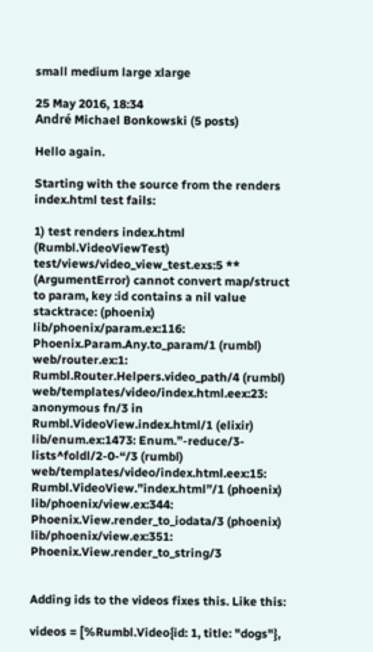small medium large xlarge

25 May 2016, 18:34
André Michael Bonkowski (5 posts)

Hello again.

Starting with the source from the renders index.html test fails:

1) test renders index.html (Rumbl.VideoViewTest) test/views/video_view_test.exs:5 ** (ArgumentError) cannot convert map/struct to param, key :id contains a nil value stacktrace: (phoenix) lib/phoenix/param.ex:116: Phoenix.Param.Any.to_param/1 (rumbl) web/router.ex:1: Rumbl.Router.Helpers.video_path/4 (rumbl) web/templates/video/index.html.eex:23: anonymous fn/3 in Rumbl.VideoView.index.html/1 (elixir) lib/enum.ex:1473: Enum.”-reduce/3-lists^foldl/2-0-“/3 (rumbl) web/templates/video/index.html.eex:15: Rumbl.VideoView.”index.html”/1 (phoenix) lib/phoenix/view.ex:344: Phoenix.View.render_to_iodata/3 (phoenix) lib/phoenix/view.ex:351: Phoenix.View.render_to_string/3


Adding ids to the videos fixes this. Like this:

videos = [%Rumbl.Video{id: 1, title: "dogs"},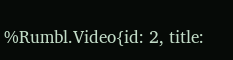%Rumbl.Video{id: 2, title: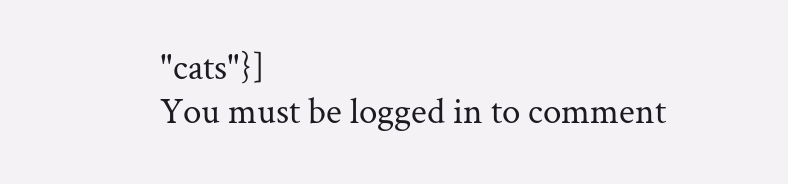"cats"}]
You must be logged in to comment